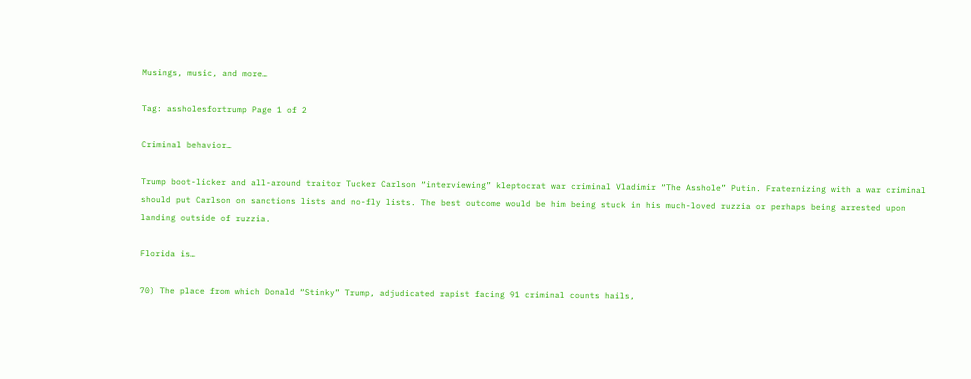Musings, music, and more…

Tag: assholesfortrump Page 1 of 2

Criminal behavior…

Trump boot-licker and all-around traitor Tucker Carlson “interviewing” kleptocrat war criminal Vladimir “The Asshole” Putin. Fraternizing with a war criminal should put Carlson on sanctions lists and no-fly lists. The best outcome would be him being stuck in his much-loved ruzzia or perhaps being arrested upon landing outside of ruzzia.

Florida is…

70) The place from which Donald “Stinky” Trump, adjudicated rapist facing 91 criminal counts hails,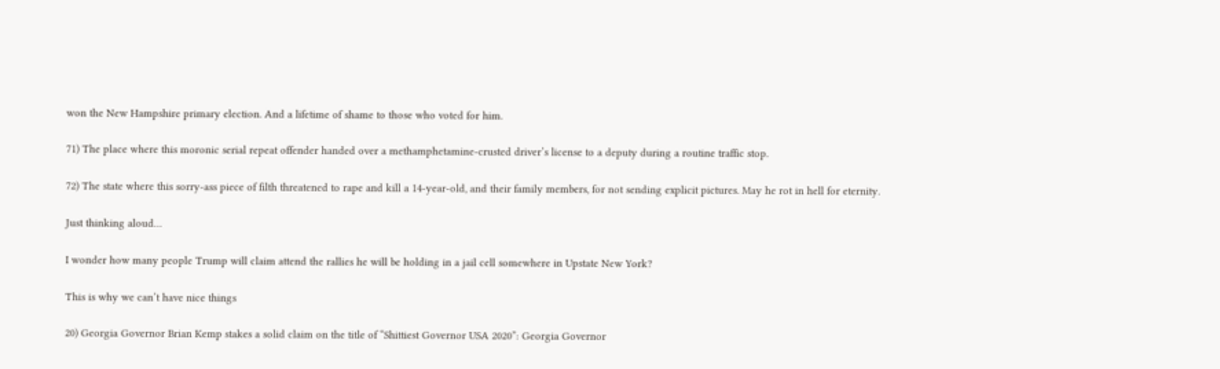won the New Hampshire primary election. And a lifetime of shame to those who voted for him.

71) The place where this moronic serial repeat offender handed over a methamphetamine-crusted driver’s license to a deputy during a routine traffic stop.

72) The state where this sorry-ass piece of filth threatened to rape and kill a 14-year-old, and their family members, for not sending explicit pictures. May he rot in hell for eternity.

Just thinking aloud…

I wonder how many people Trump will claim attend the rallies he will be holding in a jail cell somewhere in Upstate New York?

This is why we can’t have nice things

20) Georgia Governor Brian Kemp stakes a solid claim on the title of “Shittiest Governor USA 2020”: Georgia Governor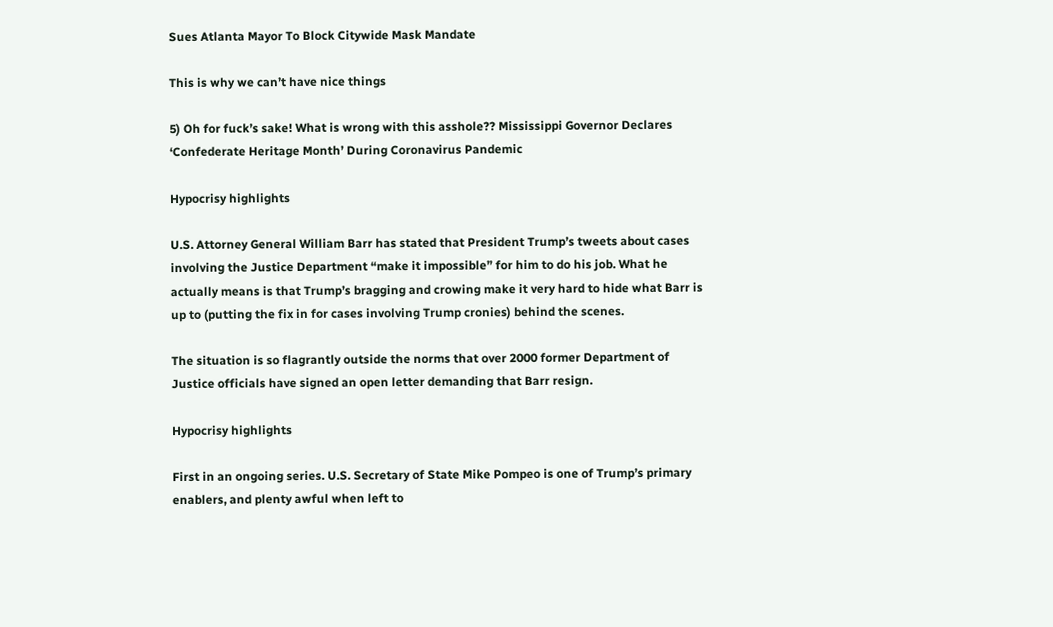Sues Atlanta Mayor To Block Citywide Mask Mandate

This is why we can’t have nice things

5) Oh for fuck’s sake! What is wrong with this asshole?? Mississippi Governor Declares ‘Confederate Heritage Month’ During Coronavirus Pandemic

Hypocrisy highlights

U.S. Attorney General William Barr has stated that President Trump’s tweets about cases involving the Justice Department “make it impossible” for him to do his job. What he actually means is that Trump’s bragging and crowing make it very hard to hide what Barr is up to (putting the fix in for cases involving Trump cronies) behind the scenes.

The situation is so flagrantly outside the norms that over 2000 former Department of Justice officials have signed an open letter demanding that Barr resign.

Hypocrisy highlights

First in an ongoing series. U.S. Secretary of State Mike Pompeo is one of Trump’s primary enablers, and plenty awful when left to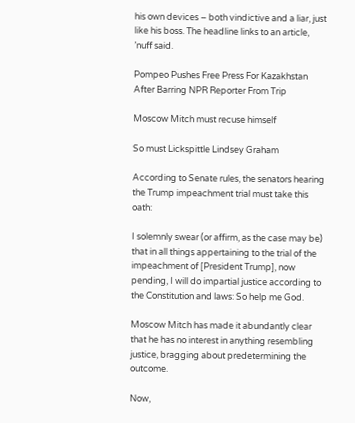his own devices – both vindictive and a liar, just like his boss. The headline links to an article, ’nuff said.

Pompeo Pushes Free Press For Kazakhstan After Barring NPR Reporter From Trip

Moscow Mitch must recuse himself

So must Lickspittle Lindsey Graham

According to Senate rules, the senators hearing the Trump impeachment trial must take this oath:

I solemnly swear (or affirm, as the case may be) that in all things appertaining to the trial of the impeachment of [President Trump], now pending, I will do impartial justice according to the Constitution and laws: So help me God.

Moscow Mitch has made it abundantly clear that he has no interest in anything resembling justice, bragging about predetermining the outcome.

Now,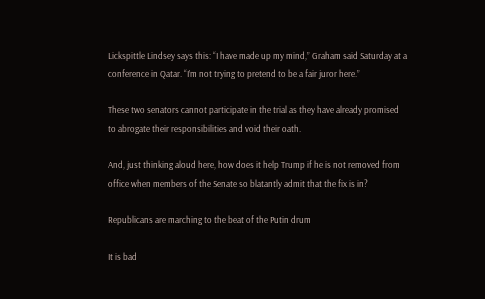Lickspittle Lindsey says this: “I have made up my mind,” Graham said Saturday at a conference in Qatar. “I’m not trying to pretend to be a fair juror here.”

These two senators cannot participate in the trial as they have already promised to abrogate their responsibilities and void their oath.

And, just thinking aloud here, how does it help Trump if he is not removed from office when members of the Senate so blatantly admit that the fix is in?

Republicans are marching to the beat of the Putin drum

It is bad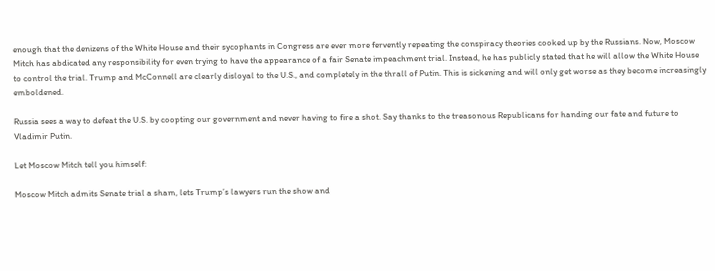enough that the denizens of the White House and their sycophants in Congress are ever more fervently repeating the conspiracy theories cooked up by the Russians. Now, Moscow Mitch has abdicated any responsibility for even trying to have the appearance of a fair Senate impeachment trial. Instead, he has publicly stated that he will allow the White House to control the trial. Trump and McConnell are clearly disloyal to the U.S., and completely in the thrall of Putin. This is sickening and will only get worse as they become increasingly emboldened.

Russia sees a way to defeat the U.S. by coopting our government and never having to fire a shot. Say thanks to the treasonous Republicans for handing our fate and future to Vladimir Putin.

Let Moscow Mitch tell you himself:

Moscow Mitch admits Senate trial a sham, lets Trump’s lawyers run the show and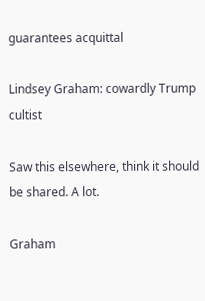guarantees acquittal

Lindsey Graham: cowardly Trump cultist

Saw this elsewhere, think it should be shared. A lot.

Graham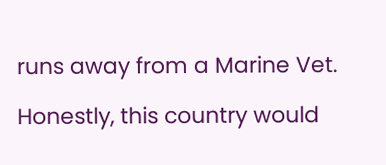runs away from a Marine Vet.

Honestly, this country would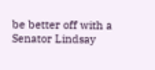be better off with a Senator Lindsay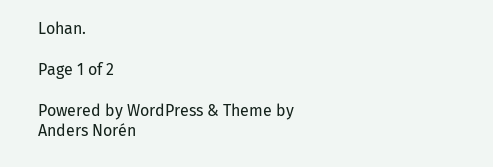Lohan.

Page 1 of 2

Powered by WordPress & Theme by Anders Norén